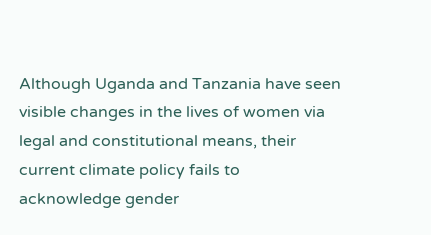Although Uganda and Tanzania have seen visible changes in the lives of women via legal and constitutional means, their current climate policy fails to acknowledge gender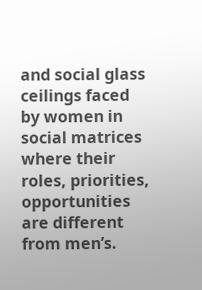and social glass ceilings faced by women in social matrices where their roles, priorities, opportunities are different from men’s.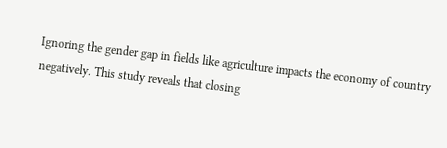Ignoring the gender gap in fields like agriculture impacts the economy of country negatively. This study reveals that closing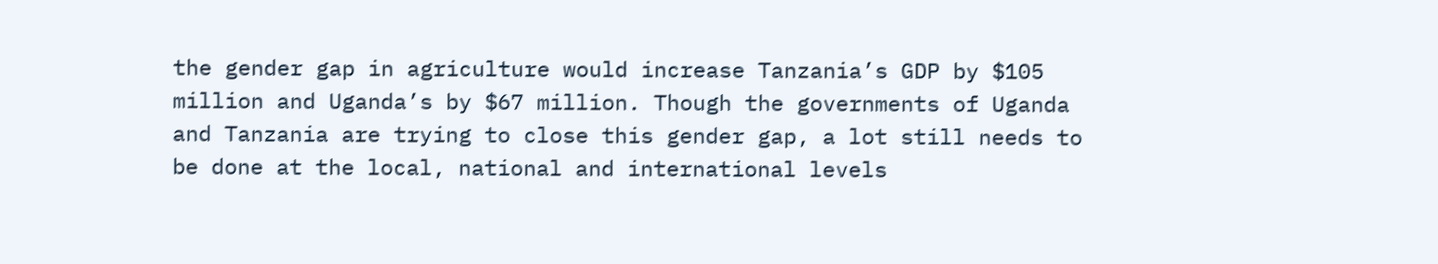the gender gap in agriculture would increase Tanzania’s GDP by $105 million and Uganda’s by $67 million. Though the governments of Uganda and Tanzania are trying to close this gender gap, a lot still needs to be done at the local, national and international levels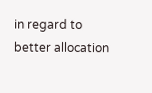in regard to better allocation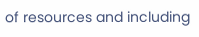of resources and including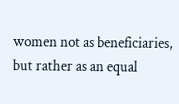women not as beneficiaries, but rather as an equal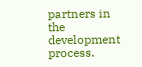partners in the development process.